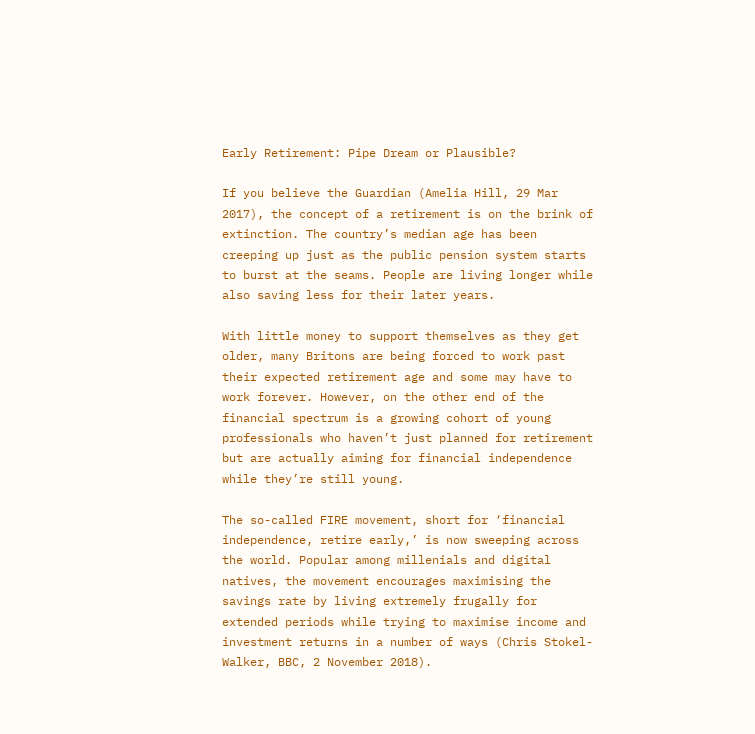Early Retirement: Pipe Dream or Plausible?

If you believe the Guardian (Amelia Hill, 29 Mar 2017), the concept of a retirement is on the brink of extinction. The country’s median age has been creeping up just as the public pension system starts to burst at the seams. People are living longer while also saving less for their later years.

With little money to support themselves as they get older, many Britons are being forced to work past their expected retirement age and some may have to work forever. However, on the other end of the financial spectrum is a growing cohort of young professionals who haven’t just planned for retirement but are actually aiming for financial independence while they’re still young.

The so-called FIRE movement, short for ‘financial independence, retire early,’ is now sweeping across the world. Popular among millenials and digital natives, the movement encourages maximising the savings rate by living extremely frugally for extended periods while trying to maximise income and investment returns in a number of ways (Chris Stokel-Walker, BBC, 2 November 2018).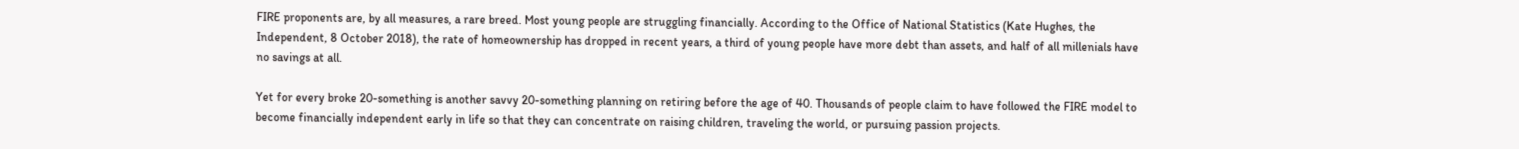FIRE proponents are, by all measures, a rare breed. Most young people are struggling financially. According to the Office of National Statistics (Kate Hughes, the Independent, 8 October 2018), the rate of homeownership has dropped in recent years, a third of young people have more debt than assets, and half of all millenials have no savings at all.

Yet for every broke 20-something is another savvy 20-something planning on retiring before the age of 40. Thousands of people claim to have followed the FIRE model to become financially independent early in life so that they can concentrate on raising children, traveling the world, or pursuing passion projects.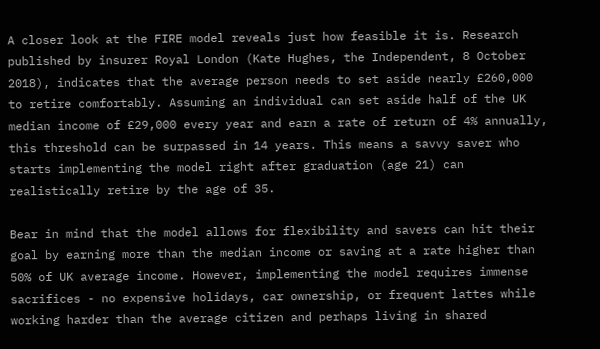A closer look at the FIRE model reveals just how feasible it is. Research published by insurer Royal London (Kate Hughes, the Independent, 8 October 2018), indicates that the average person needs to set aside nearly £260,000 to retire comfortably. Assuming an individual can set aside half of the UK median income of £29,000 every year and earn a rate of return of 4% annually, this threshold can be surpassed in 14 years. This means a savvy saver who starts implementing the model right after graduation (age 21) can realistically retire by the age of 35.

Bear in mind that the model allows for flexibility and savers can hit their goal by earning more than the median income or saving at a rate higher than 50% of UK average income. However, implementing the model requires immense sacrifices - no expensive holidays, car ownership, or frequent lattes while working harder than the average citizen and perhaps living in shared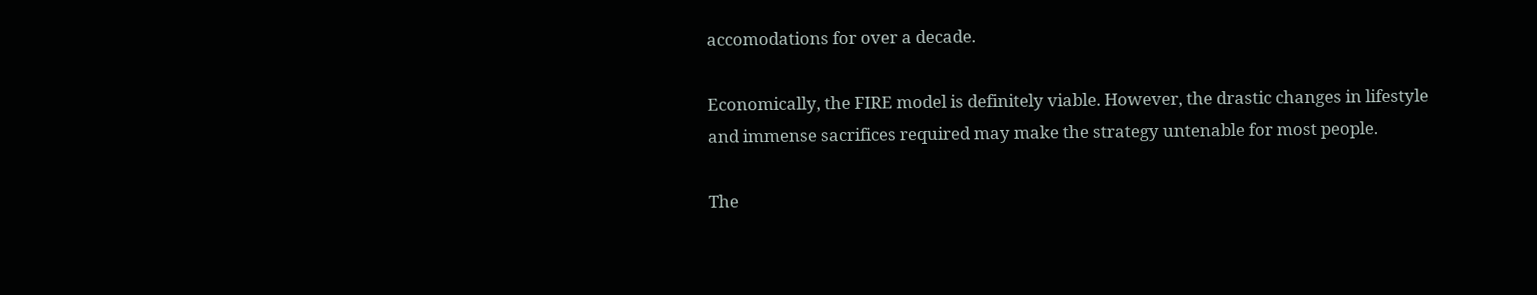accomodations for over a decade.

Economically, the FIRE model is definitely viable. However, the drastic changes in lifestyle and immense sacrifices required may make the strategy untenable for most people.

The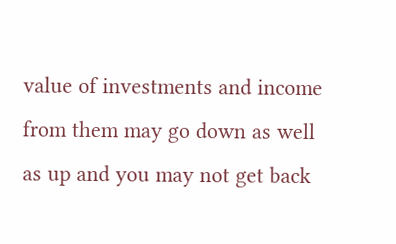value of investments and income from them may go down as well as up and you may not get back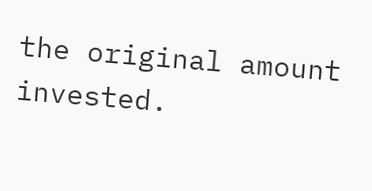the original amount invested.